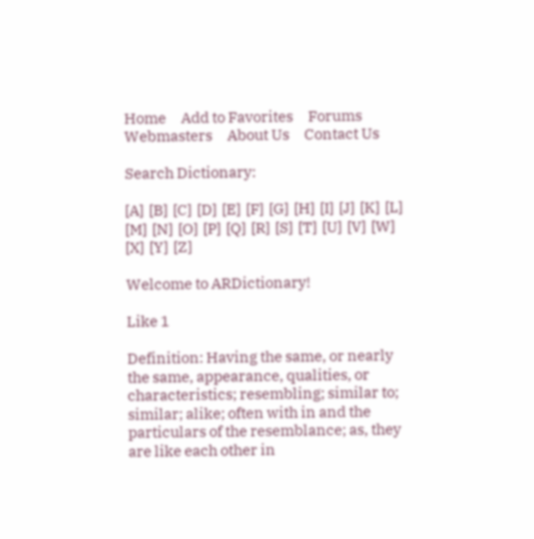Home     Add to Favorites     Forums     Webmasters     About Us     Contact Us

Search Dictionary:

[A]  [B]  [C]  [D]  [E]  [F]  [G]  [H]  [I]  [J]  [K]  [L]  [M]  [N]  [O]  [P]  [Q]  [R]  [S]  [T]  [U]  [V]  [W]  [X]  [Y]  [Z]

Welcome to ARDictionary!

Like 1

Definition: Having the same, or nearly the same, appearance, qualities, or characteristics; resembling; similar to; similar; alike; often with in and the particulars of the resemblance; as, they are like each other in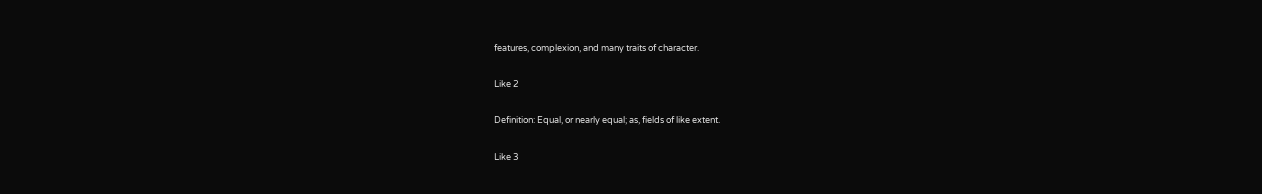features, complexion, and many traits of character.

Like 2

Definition: Equal, or nearly equal; as, fields of like extent.

Like 3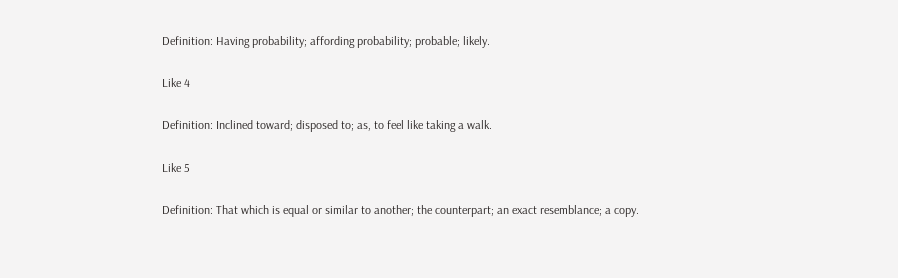Definition: Having probability; affording probability; probable; likely.

Like 4

Definition: Inclined toward; disposed to; as, to feel like taking a walk.

Like 5

Definition: That which is equal or similar to another; the counterpart; an exact resemblance; a copy.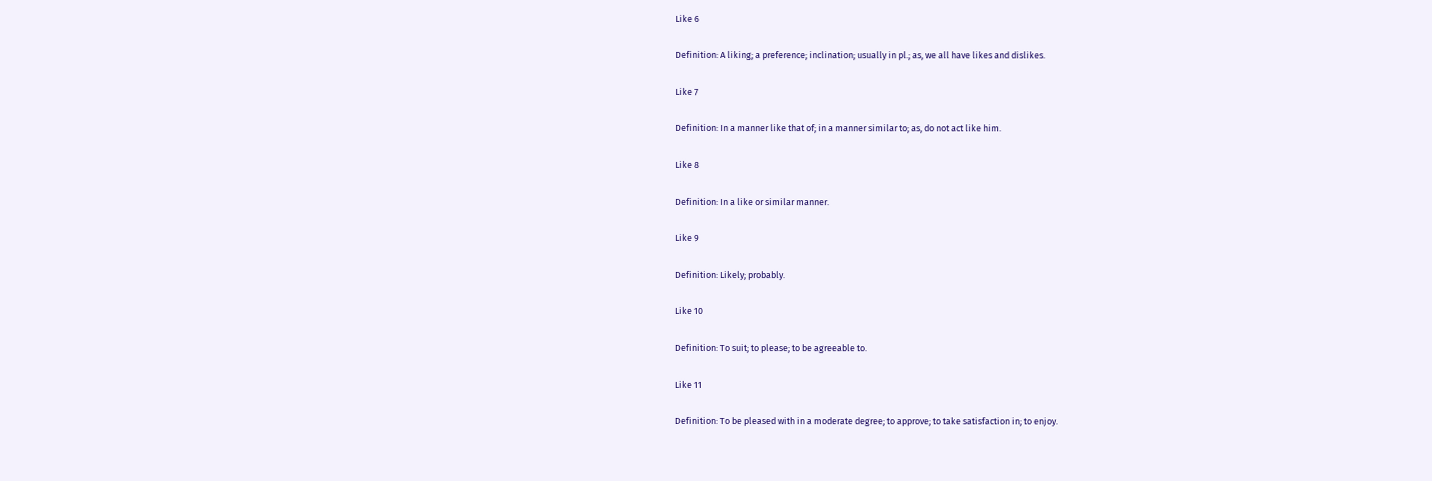Like 6

Definition: A liking; a preference; inclination; usually in pl.; as, we all have likes and dislikes.

Like 7

Definition: In a manner like that of; in a manner similar to; as, do not act like him.

Like 8

Definition: In a like or similar manner.

Like 9

Definition: Likely; probably.

Like 10

Definition: To suit; to please; to be agreeable to.

Like 11

Definition: To be pleased with in a moderate degree; to approve; to take satisfaction in; to enjoy.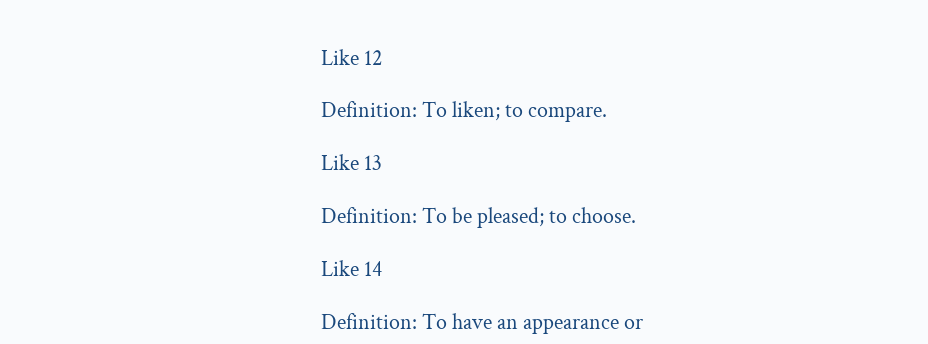Like 12

Definition: To liken; to compare.

Like 13

Definition: To be pleased; to choose.

Like 14

Definition: To have an appearance or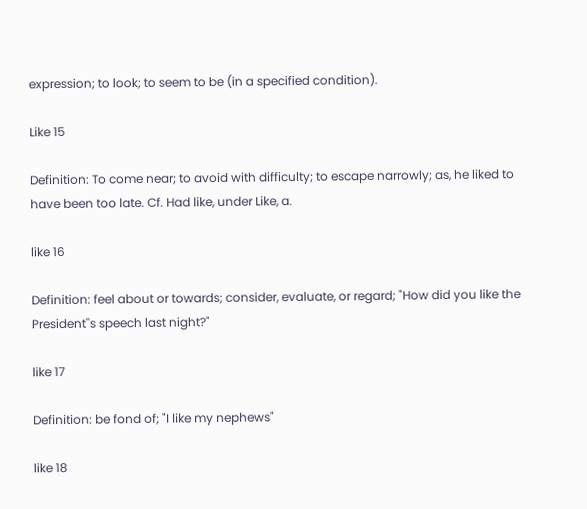expression; to look; to seem to be (in a specified condition).

Like 15

Definition: To come near; to avoid with difficulty; to escape narrowly; as, he liked to have been too late. Cf. Had like, under Like, a.

like 16

Definition: feel about or towards; consider, evaluate, or regard; "How did you like the President''s speech last night?"

like 17

Definition: be fond of; "I like my nephews"

like 18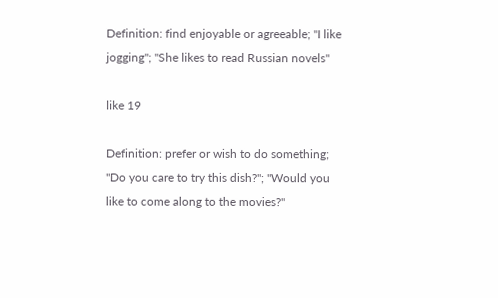Definition: find enjoyable or agreeable; "I like jogging"; "She likes to read Russian novels"

like 19

Definition: prefer or wish to do something; "Do you care to try this dish?"; "Would you like to come along to the movies?"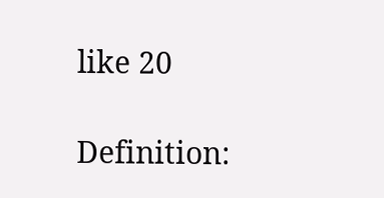like 20

Definition: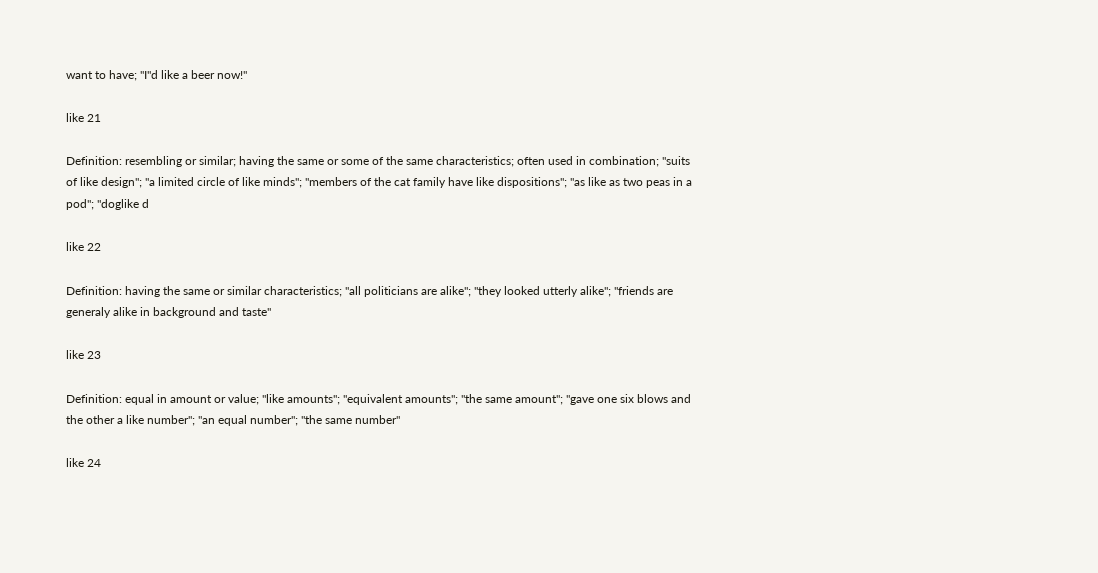want to have; "I''d like a beer now!"

like 21

Definition: resembling or similar; having the same or some of the same characteristics; often used in combination; "suits of like design"; "a limited circle of like minds"; "members of the cat family have like dispositions"; "as like as two peas in a pod"; "doglike d

like 22

Definition: having the same or similar characteristics; "all politicians are alike"; "they looked utterly alike"; "friends are generaly alike in background and taste"

like 23

Definition: equal in amount or value; "like amounts"; "equivalent amounts"; "the same amount"; "gave one six blows and the other a like number"; "an equal number"; "the same number"

like 24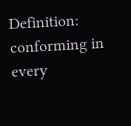Definition: conforming in every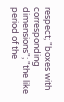respect; "boxes with corresponding dimensions"; "the like period of the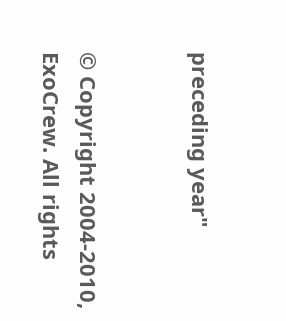preceding year"


© Copyright 2004-2010, ExoCrew. All rights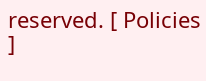reserved. [ Policies ]